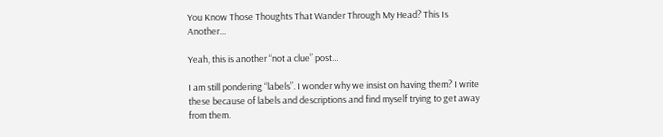You Know Those Thoughts That Wander Through My Head? This Is Another…

Yeah, this is another “not a clue” post…

I am still pondering “labels”. I wonder why we insist on having them? I write these because of labels and descriptions and find myself trying to get away from them.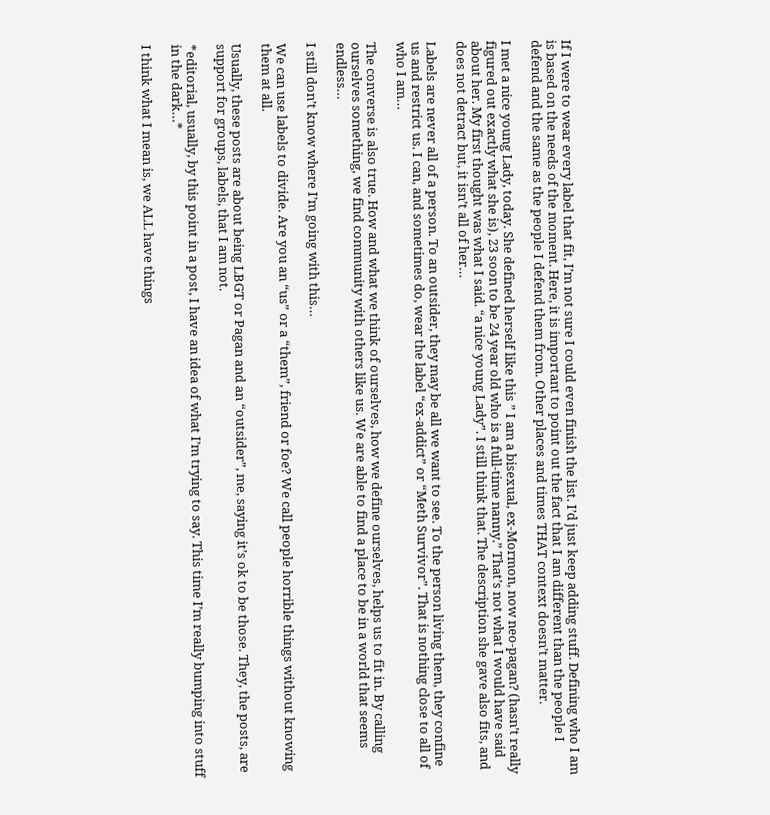If I were to wear every label that fit, I’m not sure I could even finish the list. I’d just keep adding stuff. Defining who I am is based on the needs of the moment. Here, it is important to point out the fact that I am different than the people I defend and the same as the people I defend them from. Other places and times THAT context doesn’t matter.

I met a nice young Lady, today. She defined herself like this ” I am a bisexual, ex-Mormon, now neo-pagan? (hasn’t really figured out exactly what she is), 23 soon to be 24 year old who is a full-time nanny.” That’s not what I would have said about her. My first thought was what I said. “a nice young Lady”. I still think that. The description she gave also fits, and does not detract but, it isn’t all of her…

Labels are never all of a person. To an outsider, they may be all we want to see. To the person living them, they confine us and restrict us. I can, and sometimes do, wear the label “ex-addict” or “Meth Survivor”. That is nothing close to all of who I am…

The converse is also true. How and what we think of ourselves, how we define ourselves, helps us to fit in. By calling ourselves something, we find community with others like us. We are able to find a place to be in a world that seems endless…

I still don’t know where I’m going with this…

We can use labels to divide. Are you an “us” or a “them”, friend or foe? We call people horrible things without knowing them at all.

Usually, these posts are about being LBGT or Pagan and an “outsider”, me, saying it’s ok to be those. They, the posts, are support for groups, labels, that I am not.

*editorial, usually, by this point in a post, I have an idea of what I’m trying to say. This time I’m really bumping into stuff in the dark…*

I think what I mean is, we ALL have things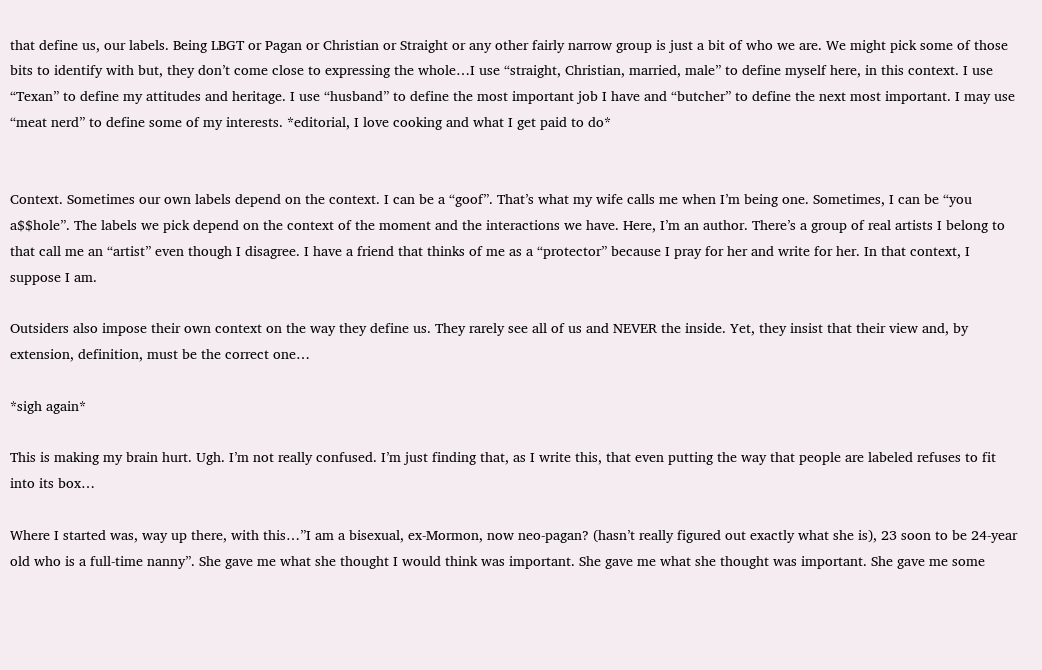that define us, our labels. Being LBGT or Pagan or Christian or Straight or any other fairly narrow group is just a bit of who we are. We might pick some of those bits to identify with but, they don’t come close to expressing the whole…I use “straight, Christian, married, male” to define myself here, in this context. I use “Texan” to define my attitudes and heritage. I use “husband” to define the most important job I have and “butcher” to define the next most important. I may use “meat nerd” to define some of my interests. *editorial, I love cooking and what I get paid to do*


Context. Sometimes our own labels depend on the context. I can be a “goof”. That’s what my wife calls me when I’m being one. Sometimes, I can be “you a$$hole”. The labels we pick depend on the context of the moment and the interactions we have. Here, I’m an author. There’s a group of real artists I belong to that call me an “artist” even though I disagree. I have a friend that thinks of me as a “protector” because I pray for her and write for her. In that context, I suppose I am.

Outsiders also impose their own context on the way they define us. They rarely see all of us and NEVER the inside. Yet, they insist that their view and, by extension, definition, must be the correct one…

*sigh again*

This is making my brain hurt. Ugh. I’m not really confused. I’m just finding that, as I write this, that even putting the way that people are labeled refuses to fit into its box…

Where I started was, way up there, with this…”I am a bisexual, ex-Mormon, now neo-pagan? (hasn’t really figured out exactly what she is), 23 soon to be 24-year old who is a full-time nanny”. She gave me what she thought I would think was important. She gave me what she thought was important. She gave me some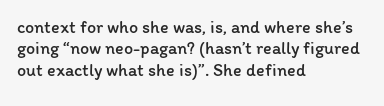context for who she was, is, and where she’s going “now neo-pagan? (hasn’t really figured out exactly what she is)”. She defined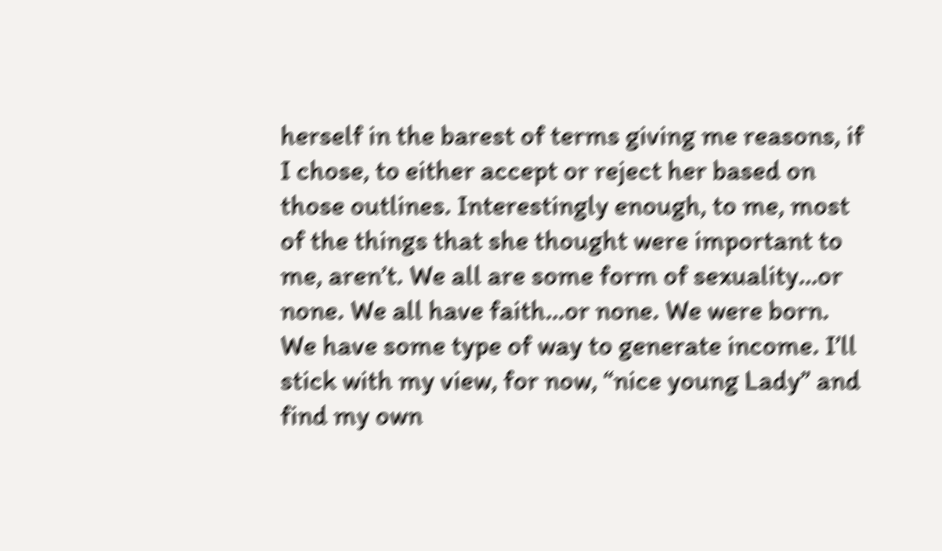herself in the barest of terms giving me reasons, if I chose, to either accept or reject her based on those outlines. Interestingly enough, to me, most of the things that she thought were important to me, aren’t. We all are some form of sexuality…or none. We all have faith…or none. We were born. We have some type of way to generate income. I’ll stick with my view, for now, “nice young Lady” and find my own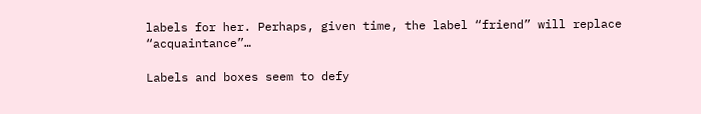labels for her. Perhaps, given time, the label “friend” will replace “acquaintance”…

Labels and boxes seem to defy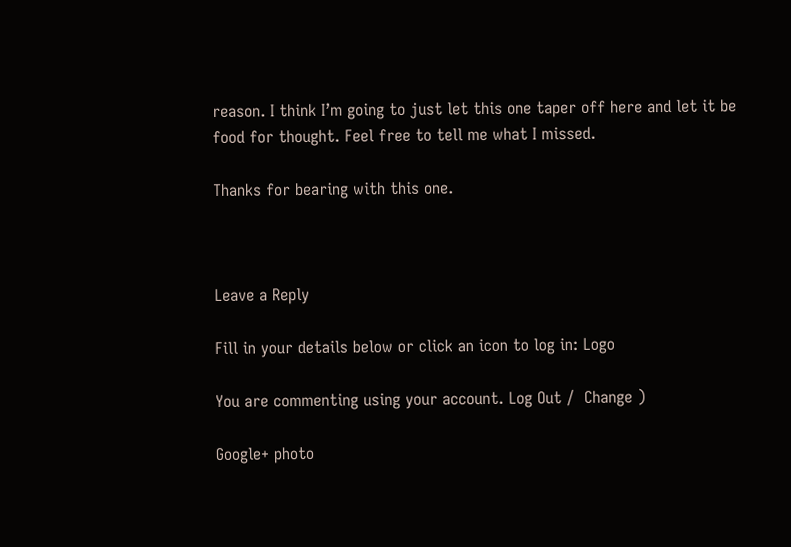reason. I think I’m going to just let this one taper off here and let it be food for thought. Feel free to tell me what I missed.

Thanks for bearing with this one.



Leave a Reply

Fill in your details below or click an icon to log in: Logo

You are commenting using your account. Log Out /  Change )

Google+ photo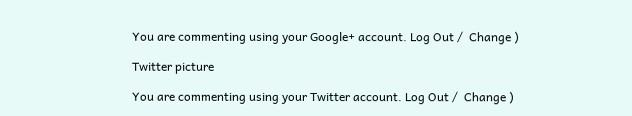You are commenting using your Google+ account. Log Out /  Change )

Twitter picture

You are commenting using your Twitter account. Log Out /  Change )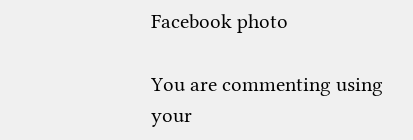Facebook photo

You are commenting using your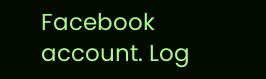Facebook account. Log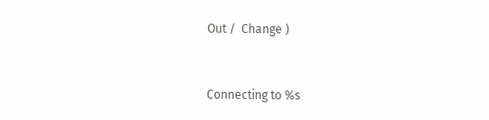Out /  Change )


Connecting to %s